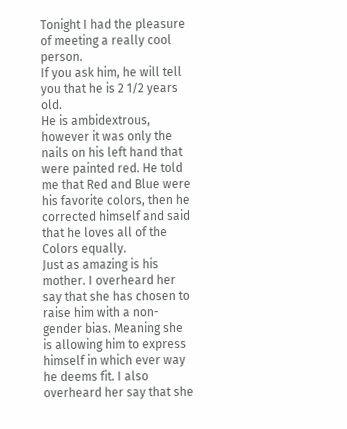Tonight I had the pleasure of meeting a really cool person.
If you ask him, he will tell you that he is 2 1/2 years old.
He is ambidextrous, however it was only the nails on his left hand that were painted red. He told me that Red and Blue were his favorite colors, then he corrected himself and said that he loves all of the Colors equally.
Just as amazing is his mother. I overheard her say that she has chosen to raise him with a non-gender bias. Meaning she is allowing him to express himself in which ever way he deems fit. I also overheard her say that she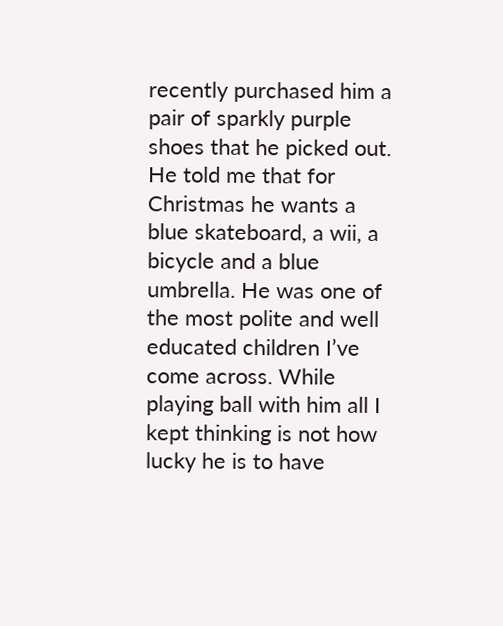recently purchased him a pair of sparkly purple shoes that he picked out. He told me that for Christmas he wants a blue skateboard, a wii, a bicycle and a blue umbrella. He was one of the most polite and well educated children I’ve come across. While playing ball with him all I kept thinking is not how lucky he is to have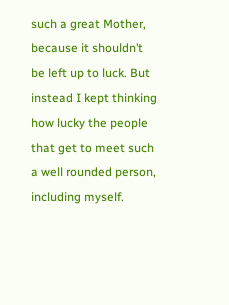such a great Mother, because it shouldn’t be left up to luck. But instead I kept thinking how lucky the people that get to meet such a well rounded person, including myself.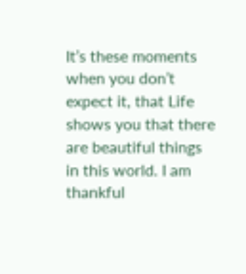It’s these moments when you don’t expect it, that Life shows you that there are beautiful things in this world. I am thankful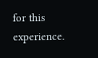for this experience.